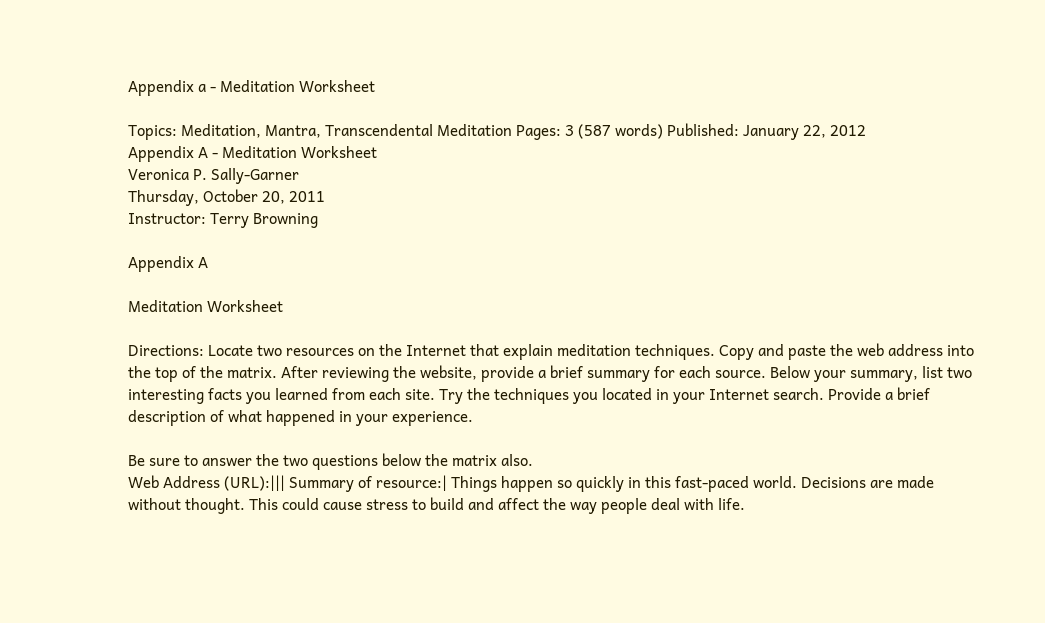Appendix a - Meditation Worksheet

Topics: Meditation, Mantra, Transcendental Meditation Pages: 3 (587 words) Published: January 22, 2012
Appendix A - Meditation Worksheet
Veronica P. Sally-Garner
Thursday, October 20, 2011
Instructor: Terry Browning

Appendix A

Meditation Worksheet

Directions: Locate two resources on the Internet that explain meditation techniques. Copy and paste the web address into the top of the matrix. After reviewing the website, provide a brief summary for each source. Below your summary, list two interesting facts you learned from each site. Try the techniques you located in your Internet search. Provide a brief description of what happened in your experience.

Be sure to answer the two questions below the matrix also.
Web Address (URL):||| Summary of resource:| Things happen so quickly in this fast-paced world. Decisions are made without thought. This could cause stress to build and affect the way people deal with life.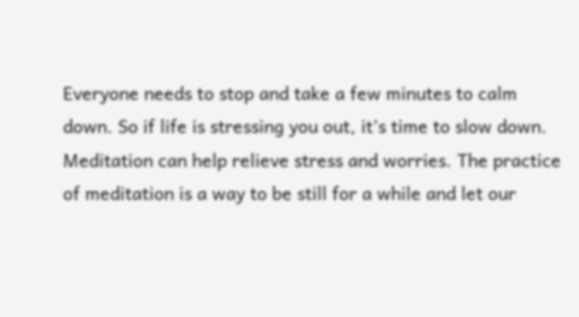Everyone needs to stop and take a few minutes to calm down. So if life is stressing you out, it’s time to slow down. Meditation can help relieve stress and worries. The practice of meditation is a way to be still for a while and let our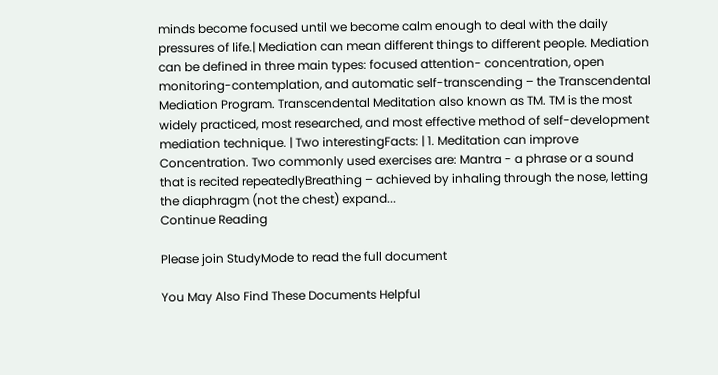minds become focused until we become calm enough to deal with the daily pressures of life.| Mediation can mean different things to different people. Mediation can be defined in three main types: focused attention- concentration, open monitoring-contemplation, and automatic self-transcending – the Transcendental Mediation Program. Transcendental Meditation also known as TM. TM is the most widely practiced, most researched, and most effective method of self-development mediation technique. | Two interestingFacts: | 1. Meditation can improve Concentration. Two commonly used exercises are: Mantra - a phrase or a sound that is recited repeatedlyBreathing – achieved by inhaling through the nose, letting the diaphragm (not the chest) expand...
Continue Reading

Please join StudyMode to read the full document

You May Also Find These Documents Helpful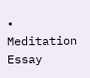• Meditation Essay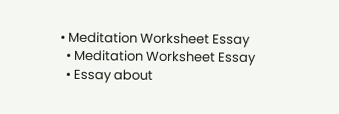• Meditation Worksheet Essay
  • Meditation Worksheet Essay
  • Essay about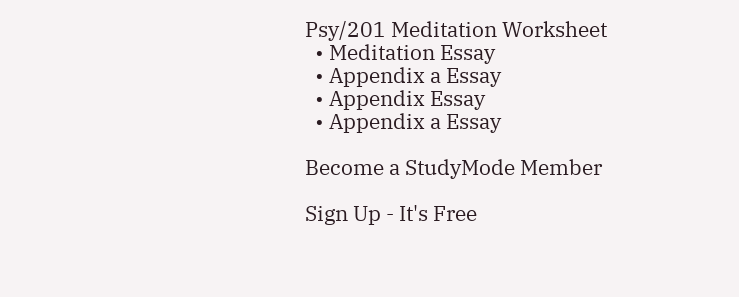Psy/201 Meditation Worksheet
  • Meditation Essay
  • Appendix a Essay
  • Appendix Essay
  • Appendix a Essay

Become a StudyMode Member

Sign Up - It's Free